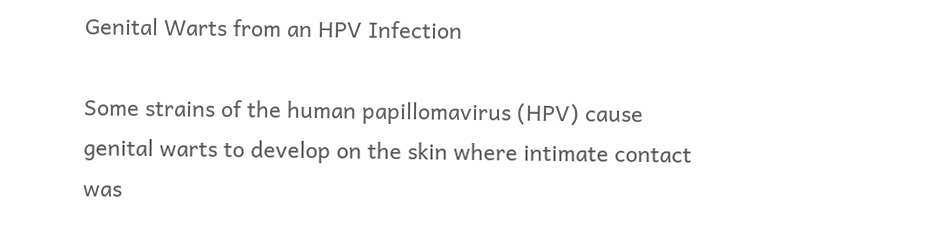Genital Warts from an HPV Infection

Some strains of the human papillomavirus (HPV) cause genital warts to develop on the skin where intimate contact was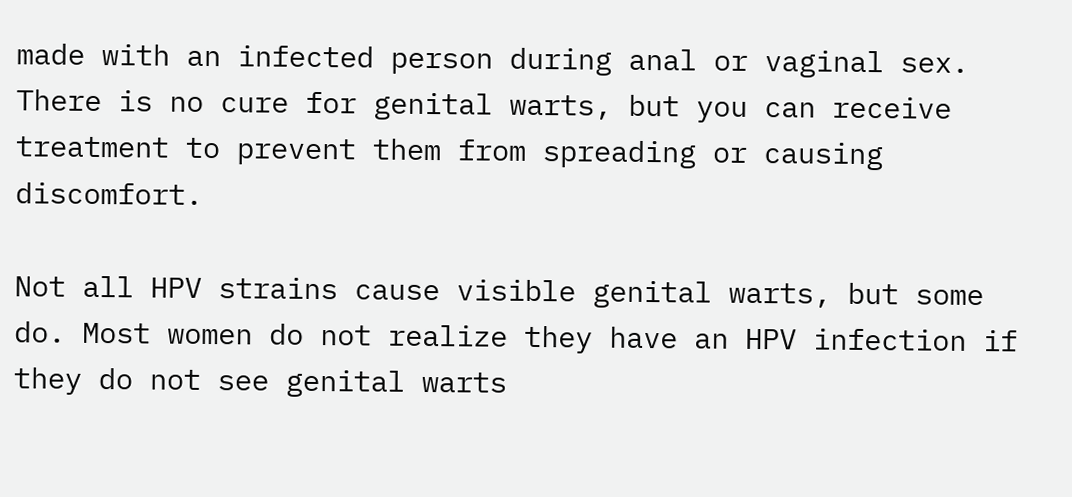made with an infected person during anal or vaginal sex. There is no cure for genital warts, but you can receive treatment to prevent them from spreading or causing discomfort.

Not all HPV strains cause visible genital warts, but some do. Most women do not realize they have an HPV infection if they do not see genital warts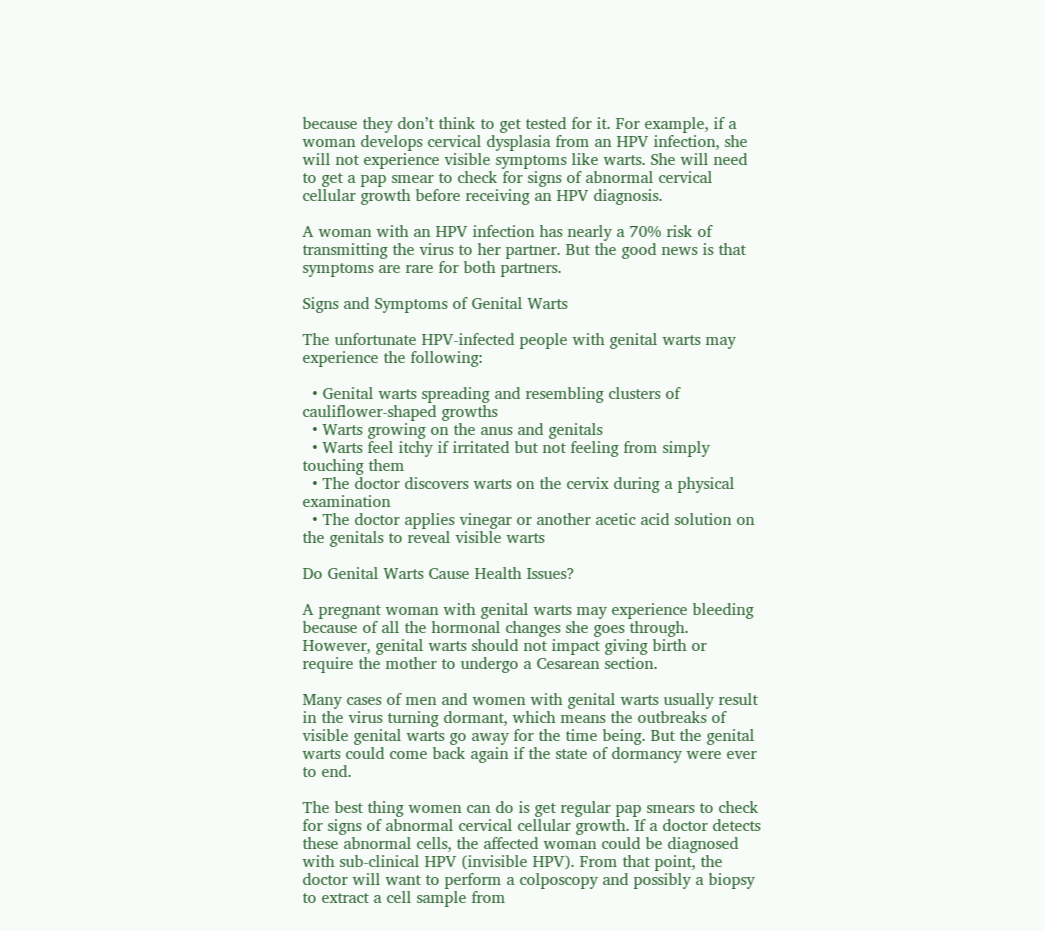because they don’t think to get tested for it. For example, if a woman develops cervical dysplasia from an HPV infection, she will not experience visible symptoms like warts. She will need to get a pap smear to check for signs of abnormal cervical cellular growth before receiving an HPV diagnosis.

A woman with an HPV infection has nearly a 70% risk of transmitting the virus to her partner. But the good news is that symptoms are rare for both partners.

Signs and Symptoms of Genital Warts

The unfortunate HPV-infected people with genital warts may experience the following:

  • Genital warts spreading and resembling clusters of cauliflower-shaped growths
  • Warts growing on the anus and genitals
  • Warts feel itchy if irritated but not feeling from simply touching them
  • The doctor discovers warts on the cervix during a physical examination
  • The doctor applies vinegar or another acetic acid solution on the genitals to reveal visible warts

Do Genital Warts Cause Health Issues?

A pregnant woman with genital warts may experience bleeding because of all the hormonal changes she goes through. However, genital warts should not impact giving birth or require the mother to undergo a Cesarean section.

Many cases of men and women with genital warts usually result in the virus turning dormant, which means the outbreaks of visible genital warts go away for the time being. But the genital warts could come back again if the state of dormancy were ever to end.

The best thing women can do is get regular pap smears to check for signs of abnormal cervical cellular growth. If a doctor detects these abnormal cells, the affected woman could be diagnosed with sub-clinical HPV (invisible HPV). From that point, the doctor will want to perform a colposcopy and possibly a biopsy to extract a cell sample from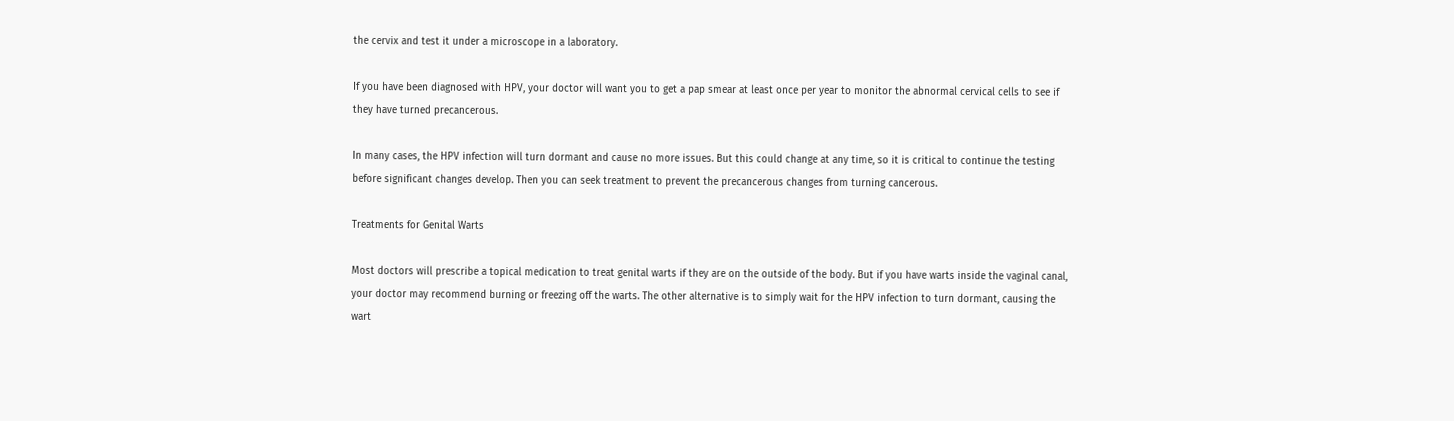the cervix and test it under a microscope in a laboratory.

If you have been diagnosed with HPV, your doctor will want you to get a pap smear at least once per year to monitor the abnormal cervical cells to see if they have turned precancerous.

In many cases, the HPV infection will turn dormant and cause no more issues. But this could change at any time, so it is critical to continue the testing before significant changes develop. Then you can seek treatment to prevent the precancerous changes from turning cancerous.

Treatments for Genital Warts

Most doctors will prescribe a topical medication to treat genital warts if they are on the outside of the body. But if you have warts inside the vaginal canal, your doctor may recommend burning or freezing off the warts. The other alternative is to simply wait for the HPV infection to turn dormant, causing the wart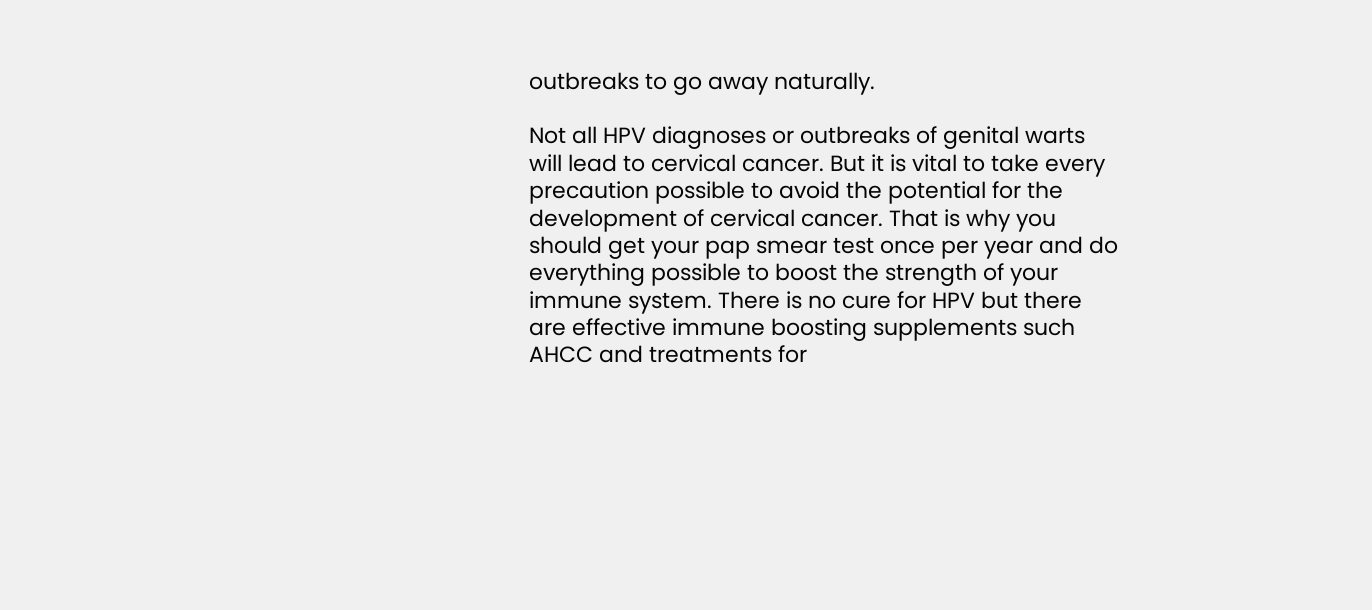outbreaks to go away naturally.

Not all HPV diagnoses or outbreaks of genital warts will lead to cervical cancer. But it is vital to take every precaution possible to avoid the potential for the development of cervical cancer. That is why you should get your pap smear test once per year and do everything possible to boost the strength of your immune system. There is no cure for HPV but there are effective immune boosting supplements such AHCC and treatments for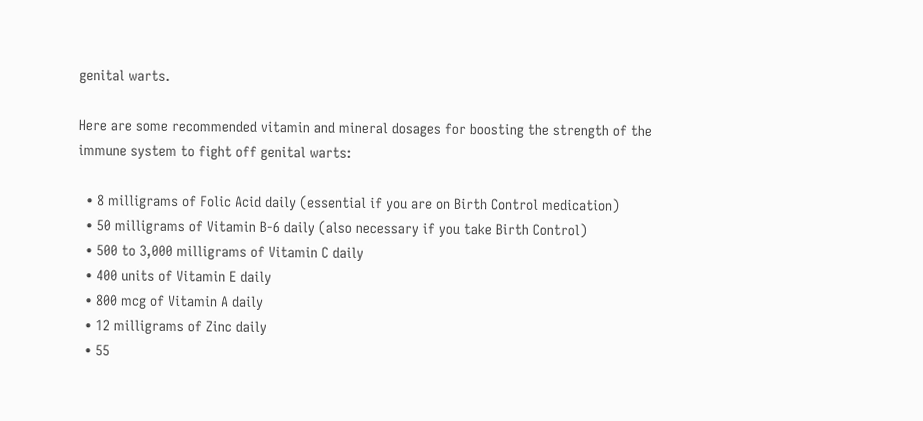genital warts.

Here are some recommended vitamin and mineral dosages for boosting the strength of the immune system to fight off genital warts:

  • 8 milligrams of Folic Acid daily (essential if you are on Birth Control medication)
  • 50 milligrams of Vitamin B-6 daily (also necessary if you take Birth Control)
  • 500 to 3,000 milligrams of Vitamin C daily
  • 400 units of Vitamin E daily
  • 800 mcg of Vitamin A daily
  • 12 milligrams of Zinc daily
  • 55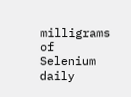milligrams of Selenium daily